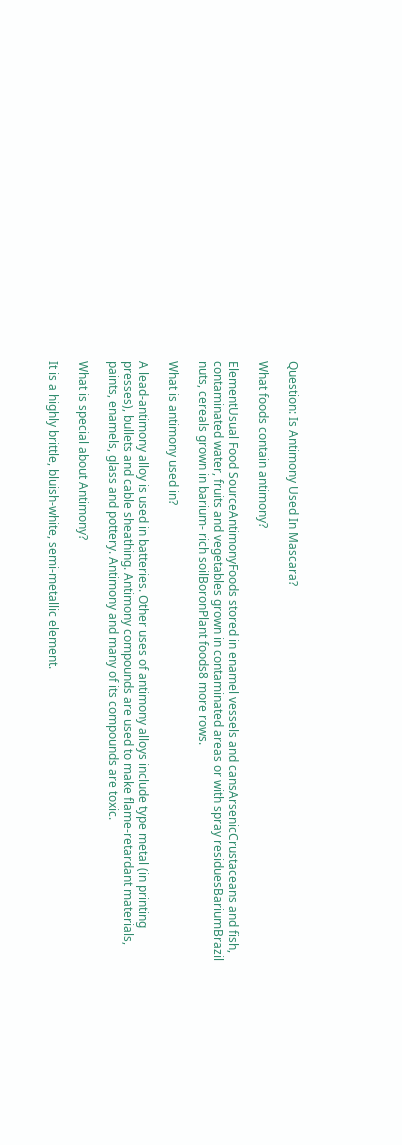Question: Is Antimony Used In Mascara?

What foods contain antimony?

ElementUsual Food SourceAntimonyFoods stored in enamel vessels and cansArsenicCrustaceans and fish, contaminated water, fruits and vegetables grown in contaminated areas or with spray residuesBariumBrazil nuts, cereals grown in barium- rich soilBoronPlant foods8 more rows.

What is antimony used in?

A lead-antimony alloy is used in batteries. Other uses of antimony alloys include type metal (in printing presses), bullets and cable sheathing. Antimony compounds are used to make flame-retardant materials, paints, enamels, glass and pottery. Antimony and many of its compounds are toxic.

What is special about Antimony?

It is a highly brittle, bluish-white, semi-metallic element.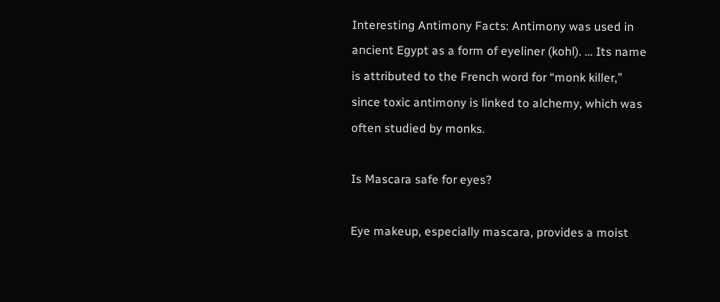Interesting Antimony Facts: Antimony was used in ancient Egypt as a form of eyeliner (kohl). … Its name is attributed to the French word for “monk killer,” since toxic antimony is linked to alchemy, which was often studied by monks.

Is Mascara safe for eyes?

Eye makeup, especially mascara, provides a moist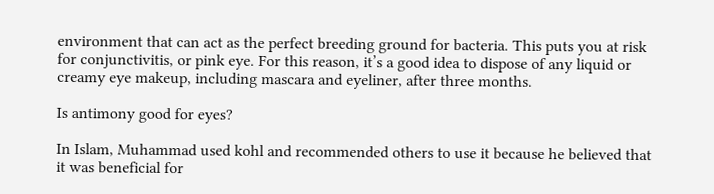environment that can act as the perfect breeding ground for bacteria. This puts you at risk for conjunctivitis, or pink eye. For this reason, it’s a good idea to dispose of any liquid or creamy eye makeup, including mascara and eyeliner, after three months.

Is antimony good for eyes?

In Islam, Muhammad used kohl and recommended others to use it because he believed that it was beneficial for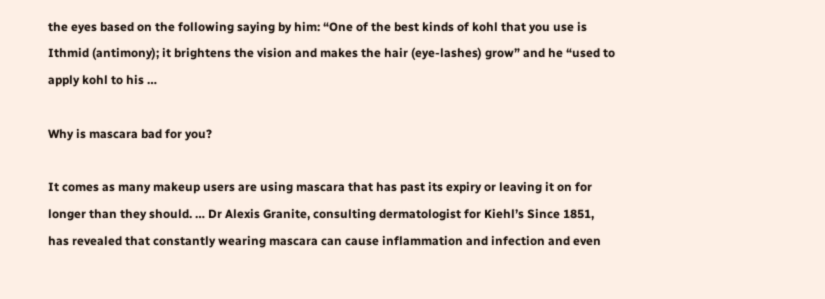the eyes based on the following saying by him: “One of the best kinds of kohl that you use is Ithmid (antimony); it brightens the vision and makes the hair (eye-lashes) grow” and he “used to apply kohl to his …

Why is mascara bad for you?

It comes as many makeup users are using mascara that has past its expiry or leaving it on for longer than they should. … Dr Alexis Granite, consulting dermatologist for Kiehl’s Since 1851, has revealed that constantly wearing mascara can cause inflammation and infection and even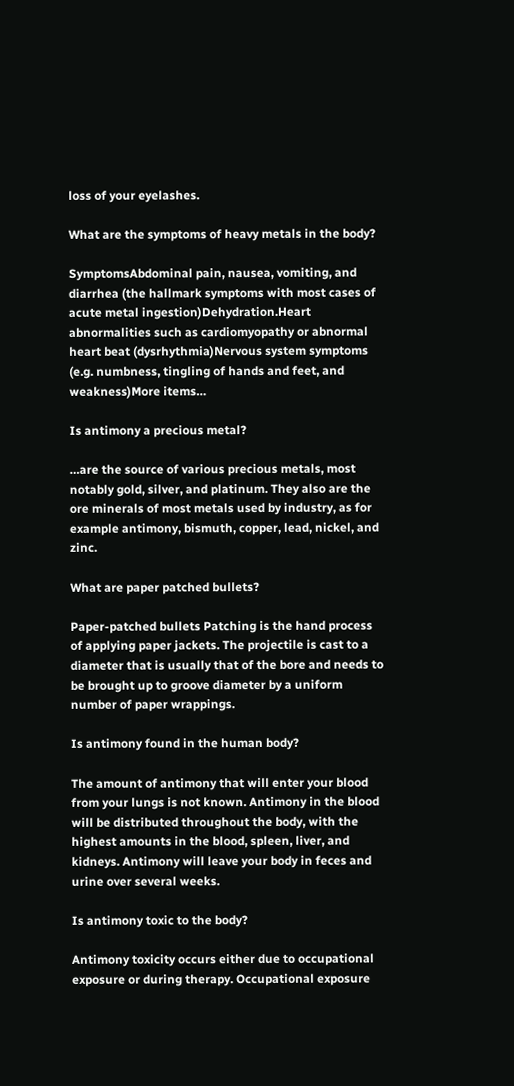loss of your eyelashes.

What are the symptoms of heavy metals in the body?

SymptomsAbdominal pain, nausea, vomiting, and diarrhea (the hallmark symptoms with most cases of acute metal ingestion)Dehydration.Heart abnormalities such as cardiomyopathy or abnormal heart beat (dysrhythmia)Nervous system symptoms (e.g. numbness, tingling of hands and feet, and weakness)More items…

Is antimony a precious metal?

…are the source of various precious metals, most notably gold, silver, and platinum. They also are the ore minerals of most metals used by industry, as for example antimony, bismuth, copper, lead, nickel, and zinc.

What are paper patched bullets?

Paper-patched bullets Patching is the hand process of applying paper jackets. The projectile is cast to a diameter that is usually that of the bore and needs to be brought up to groove diameter by a uniform number of paper wrappings.

Is antimony found in the human body?

The amount of antimony that will enter your blood from your lungs is not known. Antimony in the blood will be distributed throughout the body, with the highest amounts in the blood, spleen, liver, and kidneys. Antimony will leave your body in feces and urine over several weeks.

Is antimony toxic to the body?

Antimony toxicity occurs either due to occupational exposure or during therapy. Occupational exposure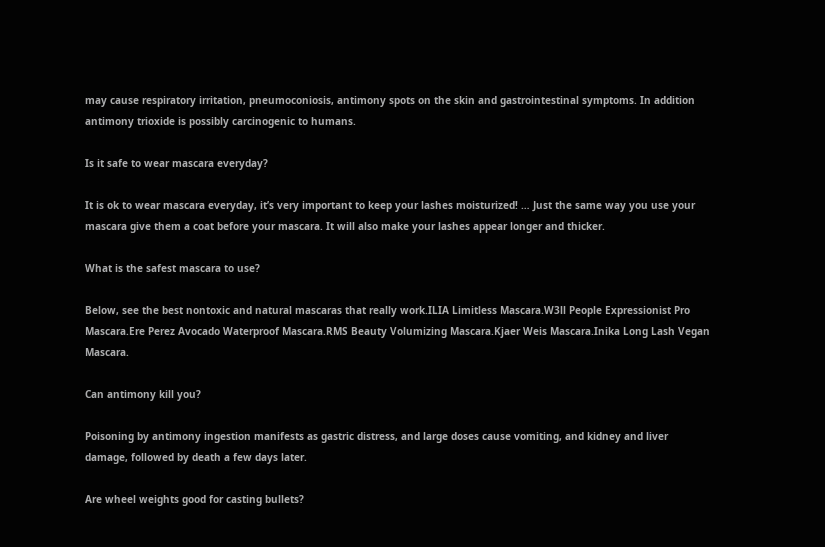may cause respiratory irritation, pneumoconiosis, antimony spots on the skin and gastrointestinal symptoms. In addition antimony trioxide is possibly carcinogenic to humans.

Is it safe to wear mascara everyday?

It is ok to wear mascara everyday, it’s very important to keep your lashes moisturized! … Just the same way you use your mascara give them a coat before your mascara. It will also make your lashes appear longer and thicker.

What is the safest mascara to use?

Below, see the best nontoxic and natural mascaras that really work.ILIA Limitless Mascara.W3ll People Expressionist Pro Mascara.Ere Perez Avocado Waterproof Mascara.RMS Beauty Volumizing Mascara.Kjaer Weis Mascara.Inika Long Lash Vegan Mascara.

Can antimony kill you?

Poisoning by antimony ingestion manifests as gastric distress, and large doses cause vomiting, and kidney and liver damage, followed by death a few days later.

Are wheel weights good for casting bullets?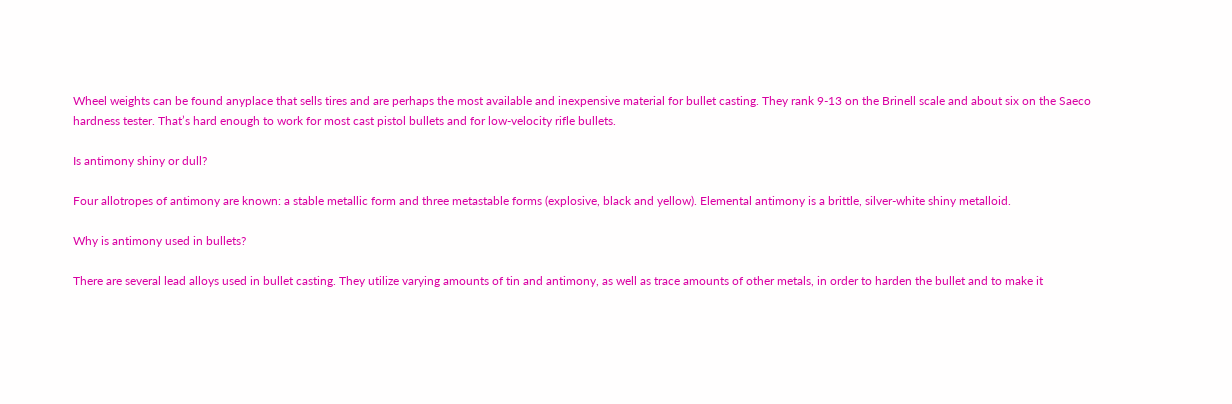Wheel weights can be found anyplace that sells tires and are perhaps the most available and inexpensive material for bullet casting. They rank 9-13 on the Brinell scale and about six on the Saeco hardness tester. That’s hard enough to work for most cast pistol bullets and for low-velocity rifle bullets.

Is antimony shiny or dull?

Four allotropes of antimony are known: a stable metallic form and three metastable forms (explosive, black and yellow). Elemental antimony is a brittle, silver-white shiny metalloid.

Why is antimony used in bullets?

There are several lead alloys used in bullet casting. They utilize varying amounts of tin and antimony, as well as trace amounts of other metals, in order to harden the bullet and to make it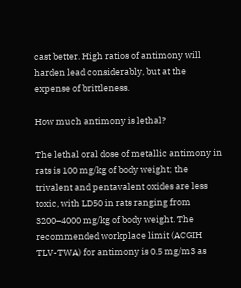cast better. High ratios of antimony will harden lead considerably, but at the expense of brittleness.

How much antimony is lethal?

The lethal oral dose of metallic antimony in rats is 100 mg/kg of body weight; the trivalent and pentavalent oxides are less toxic, with LD50 in rats ranging from 3200–4000 mg/kg of body weight. The recommended workplace limit (ACGIH TLV-TWA) for antimony is 0.5 mg/m3 as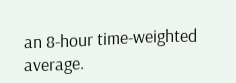an 8-hour time-weighted average.